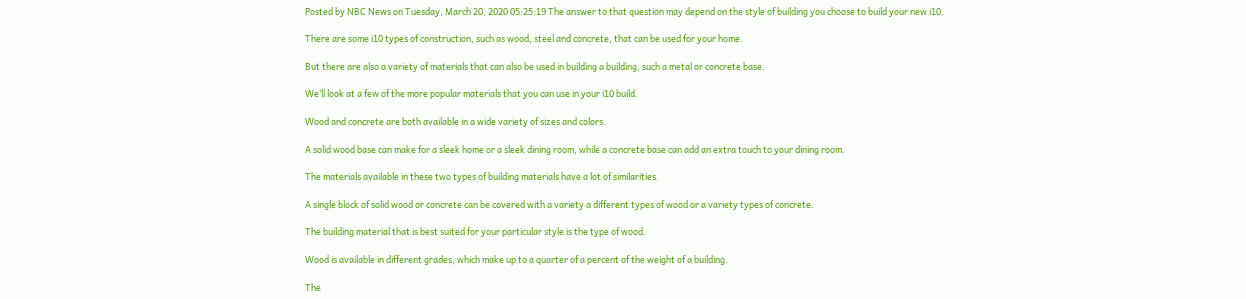Posted by NBC News on Tuesday, March 20, 2020 05:25:19 The answer to that question may depend on the style of building you choose to build your new i10.

There are some i10 types of construction, such as wood, steel and concrete, that can be used for your home.

But there are also a variety of materials that can also be used in building a building, such a metal or concrete base.

We’ll look at a few of the more popular materials that you can use in your i10 build.

Wood and concrete are both available in a wide variety of sizes and colors.

A solid wood base can make for a sleek home or a sleek dining room, while a concrete base can add an extra touch to your dining room.

The materials available in these two types of building materials have a lot of similarities.

A single block of solid wood or concrete can be covered with a variety a different types of wood or a variety types of concrete.

The building material that is best suited for your particular style is the type of wood.

Wood is available in different grades, which make up to a quarter of a percent of the weight of a building.

The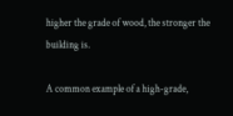higher the grade of wood, the stronger the building is.

A common example of a high-grade,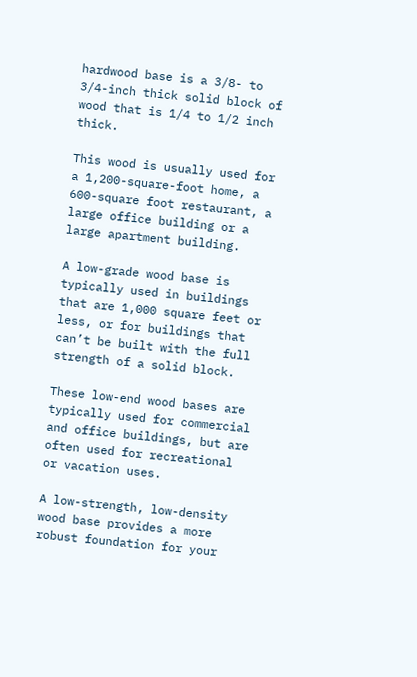hardwood base is a 3/8- to 3/4-inch thick solid block of wood that is 1/4 to 1/2 inch thick.

This wood is usually used for a 1,200-square-foot home, a 600-square foot restaurant, a large office building or a large apartment building.

A low-grade wood base is typically used in buildings that are 1,000 square feet or less, or for buildings that can’t be built with the full strength of a solid block.

These low-end wood bases are typically used for commercial and office buildings, but are often used for recreational or vacation uses.

A low-strength, low-density wood base provides a more robust foundation for your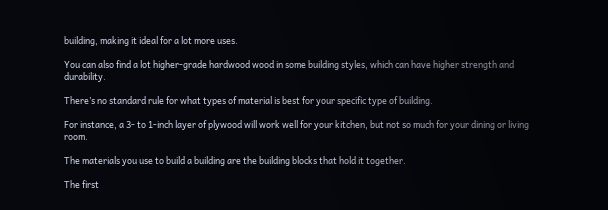building, making it ideal for a lot more uses.

You can also find a lot higher-grade hardwood wood in some building styles, which can have higher strength and durability.

There’s no standard rule for what types of material is best for your specific type of building.

For instance, a 3- to 1-inch layer of plywood will work well for your kitchen, but not so much for your dining or living room.

The materials you use to build a building are the building blocks that hold it together.

The first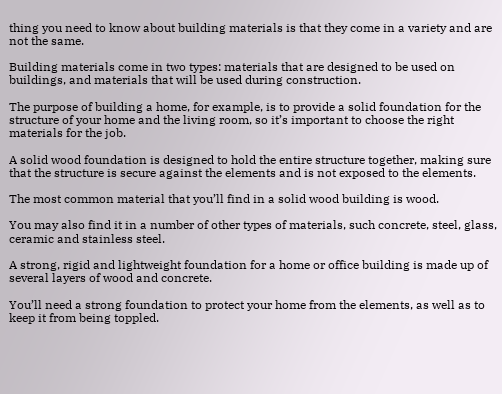thing you need to know about building materials is that they come in a variety and are not the same.

Building materials come in two types: materials that are designed to be used on buildings, and materials that will be used during construction.

The purpose of building a home, for example, is to provide a solid foundation for the structure of your home and the living room, so it’s important to choose the right materials for the job.

A solid wood foundation is designed to hold the entire structure together, making sure that the structure is secure against the elements and is not exposed to the elements.

The most common material that you’ll find in a solid wood building is wood.

You may also find it in a number of other types of materials, such concrete, steel, glass, ceramic and stainless steel.

A strong, rigid and lightweight foundation for a home or office building is made up of several layers of wood and concrete.

You’ll need a strong foundation to protect your home from the elements, as well as to keep it from being toppled.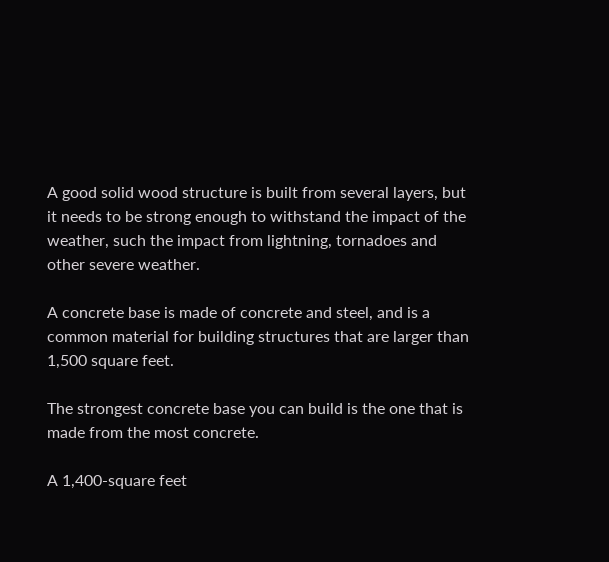A good solid wood structure is built from several layers, but it needs to be strong enough to withstand the impact of the weather, such the impact from lightning, tornadoes and other severe weather.

A concrete base is made of concrete and steel, and is a common material for building structures that are larger than 1,500 square feet.

The strongest concrete base you can build is the one that is made from the most concrete.

A 1,400-square feet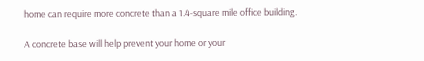home can require more concrete than a 1.4-square mile office building.

A concrete base will help prevent your home or your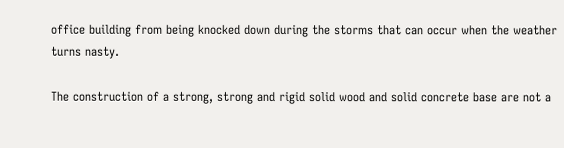office building from being knocked down during the storms that can occur when the weather turns nasty.

The construction of a strong, strong and rigid solid wood and solid concrete base are not a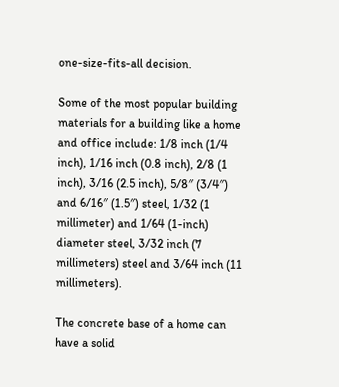one-size-fits-all decision.

Some of the most popular building materials for a building like a home and office include: 1/8 inch (1/4 inch), 1/16 inch (0.8 inch), 2/8 (1 inch), 3/16 (2.5 inch), 5/8″ (3/4″) and 6/16″ (1.5″) steel, 1/32 (1 millimeter) and 1/64 (1-inch) diameter steel, 3/32 inch (7 millimeters) steel and 3/64 inch (11 millimeters).

The concrete base of a home can have a solid